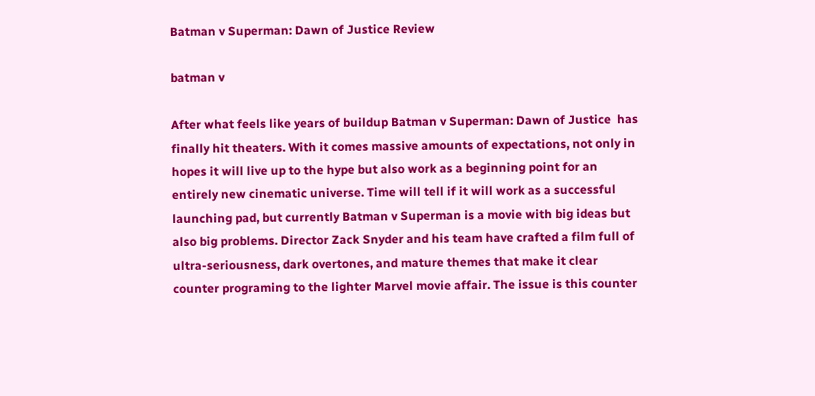Batman v Superman: Dawn of Justice Review

batman v

After what feels like years of buildup Batman v Superman: Dawn of Justice  has finally hit theaters. With it comes massive amounts of expectations, not only in hopes it will live up to the hype but also work as a beginning point for an entirely new cinematic universe. Time will tell if it will work as a successful launching pad, but currently Batman v Superman is a movie with big ideas but also big problems. Director Zack Snyder and his team have crafted a film full of ultra-seriousness, dark overtones, and mature themes that make it clear counter programing to the lighter Marvel movie affair. The issue is this counter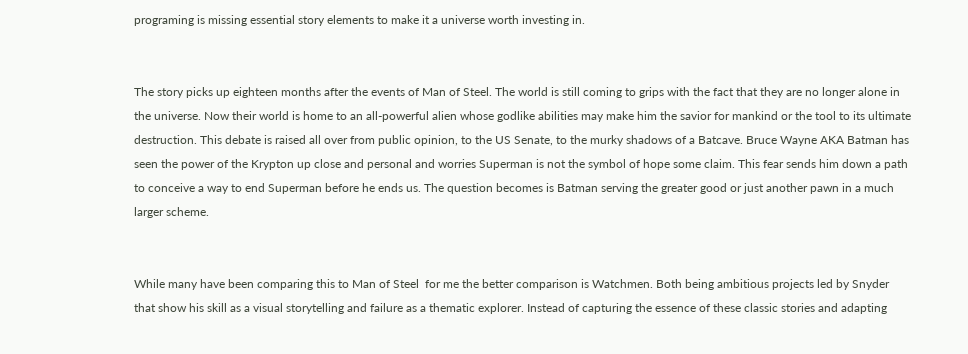programing is missing essential story elements to make it a universe worth investing in.


The story picks up eighteen months after the events of Man of Steel. The world is still coming to grips with the fact that they are no longer alone in the universe. Now their world is home to an all-powerful alien whose godlike abilities may make him the savior for mankind or the tool to its ultimate destruction. This debate is raised all over from public opinion, to the US Senate, to the murky shadows of a Batcave. Bruce Wayne AKA Batman has seen the power of the Krypton up close and personal and worries Superman is not the symbol of hope some claim. This fear sends him down a path to conceive a way to end Superman before he ends us. The question becomes is Batman serving the greater good or just another pawn in a much larger scheme.


While many have been comparing this to Man of Steel  for me the better comparison is Watchmen. Both being ambitious projects led by Snyder that show his skill as a visual storytelling and failure as a thematic explorer. Instead of capturing the essence of these classic stories and adapting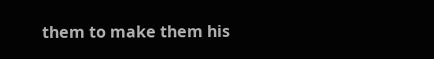them to make them his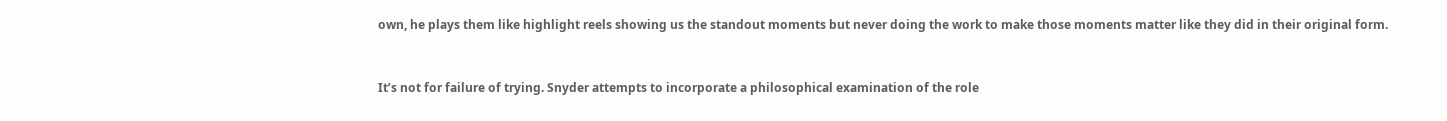own, he plays them like highlight reels showing us the standout moments but never doing the work to make those moments matter like they did in their original form.


It’s not for failure of trying. Snyder attempts to incorporate a philosophical examination of the role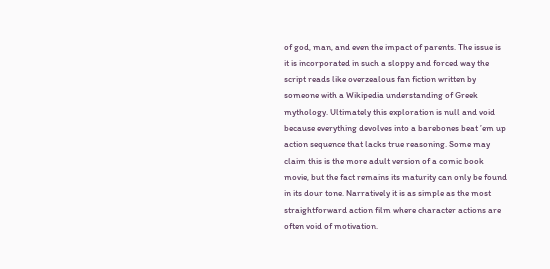of god, man, and even the impact of parents. The issue is it is incorporated in such a sloppy and forced way the script reads like overzealous fan fiction written by someone with a Wikipedia understanding of Greek mythology. Ultimately this exploration is null and void because everything devolves into a barebones beat ’em up action sequence that lacks true reasoning. Some may claim this is the more adult version of a comic book movie, but the fact remains its maturity can only be found in its dour tone. Narratively it is as simple as the most straightforward action film where character actions are often void of motivation.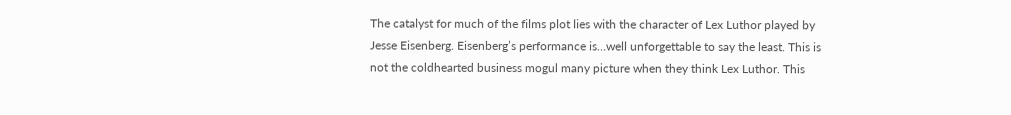The catalyst for much of the films plot lies with the character of Lex Luthor played by Jesse Eisenberg. Eisenberg’s performance is…well unforgettable to say the least. This is not the coldhearted business mogul many picture when they think Lex Luthor. This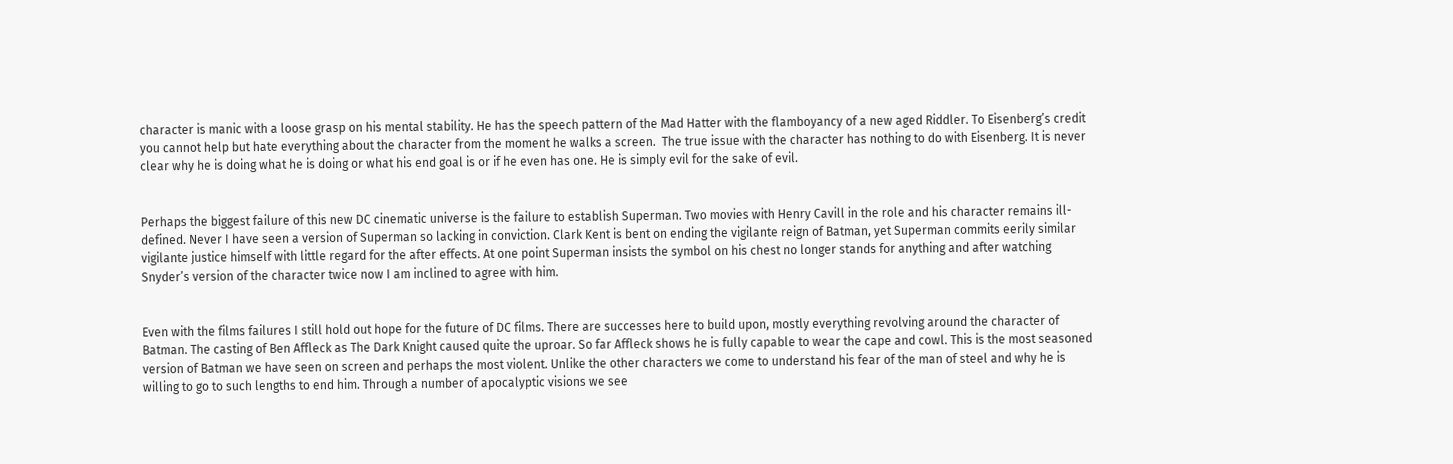character is manic with a loose grasp on his mental stability. He has the speech pattern of the Mad Hatter with the flamboyancy of a new aged Riddler. To Eisenberg’s credit you cannot help but hate everything about the character from the moment he walks a screen.  The true issue with the character has nothing to do with Eisenberg. It is never clear why he is doing what he is doing or what his end goal is or if he even has one. He is simply evil for the sake of evil.


Perhaps the biggest failure of this new DC cinematic universe is the failure to establish Superman. Two movies with Henry Cavill in the role and his character remains ill-defined. Never I have seen a version of Superman so lacking in conviction. Clark Kent is bent on ending the vigilante reign of Batman, yet Superman commits eerily similar vigilante justice himself with little regard for the after effects. At one point Superman insists the symbol on his chest no longer stands for anything and after watching Snyder’s version of the character twice now I am inclined to agree with him.


Even with the films failures I still hold out hope for the future of DC films. There are successes here to build upon, mostly everything revolving around the character of Batman. The casting of Ben Affleck as The Dark Knight caused quite the uproar. So far Affleck shows he is fully capable to wear the cape and cowl. This is the most seasoned version of Batman we have seen on screen and perhaps the most violent. Unlike the other characters we come to understand his fear of the man of steel and why he is willing to go to such lengths to end him. Through a number of apocalyptic visions we see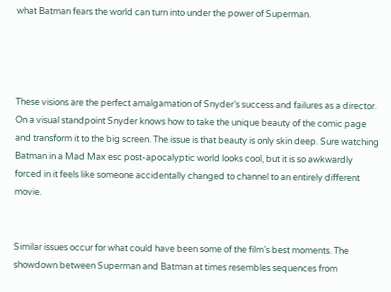what Batman fears the world can turn into under the power of Superman.




These visions are the perfect amalgamation of Snyder’s success and failures as a director. On a visual standpoint Snyder knows how to take the unique beauty of the comic page and transform it to the big screen. The issue is that beauty is only skin deep. Sure watching Batman in a Mad Max esc post-apocalyptic world looks cool, but it is so awkwardly forced in it feels like someone accidentally changed to channel to an entirely different movie.


Similar issues occur for what could have been some of the film’s best moments. The showdown between Superman and Batman at times resembles sequences from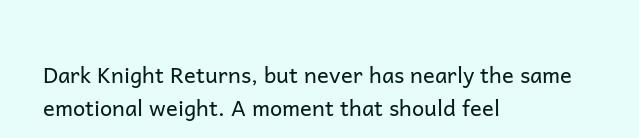Dark Knight Returns, but never has nearly the same emotional weight. A moment that should feel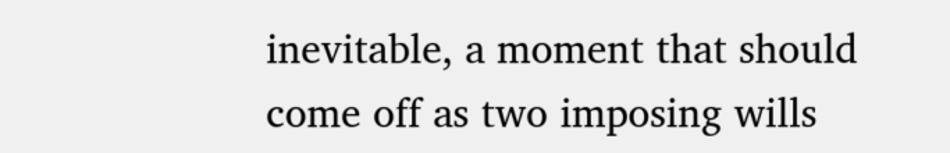inevitable, a moment that should come off as two imposing wills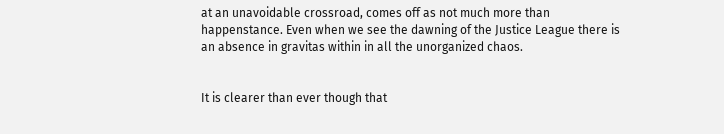at an unavoidable crossroad, comes off as not much more than happenstance. Even when we see the dawning of the Justice League there is an absence in gravitas within in all the unorganized chaos.


It is clearer than ever though that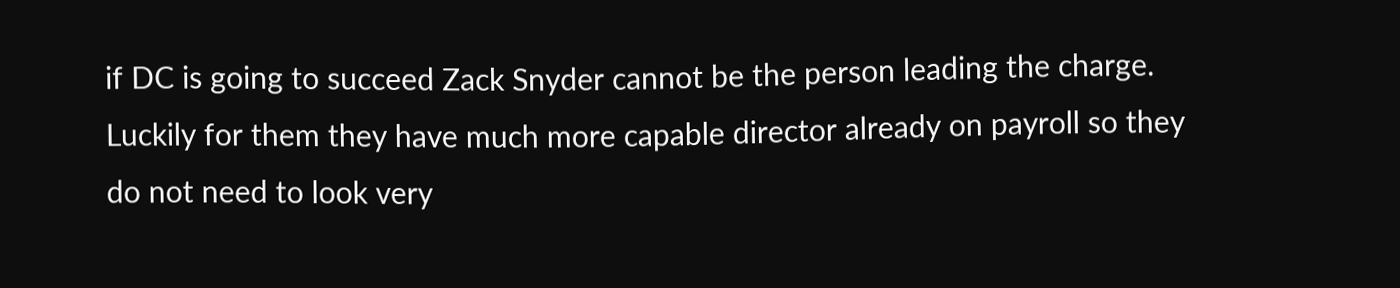if DC is going to succeed Zack Snyder cannot be the person leading the charge. Luckily for them they have much more capable director already on payroll so they do not need to look very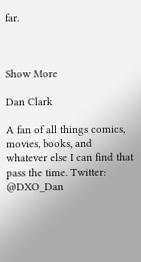far.



Show More

Dan Clark

A fan of all things comics, movies, books, and whatever else I can find that pass the time. Twitter: @DXO_Dan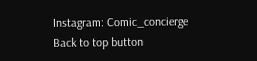Instagram: Comic_concierge
Back to top button